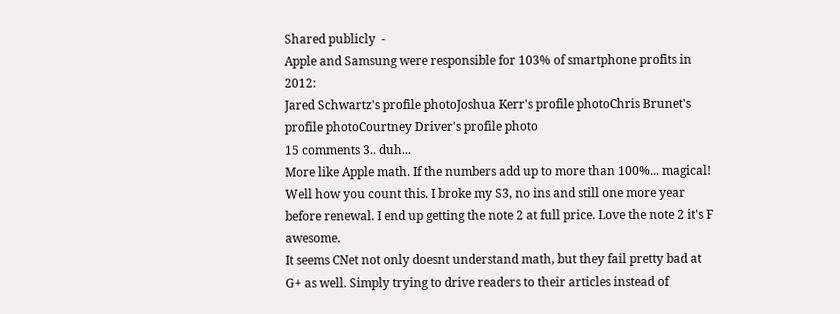Shared publicly  -
Apple and Samsung were responsible for 103% of smartphone profits in 2012:
Jared Schwartz's profile photoJoshua Kerr's profile photoChris Brunet's profile photoCourtney Driver's profile photo
15 comments 3.. duh...
More like Apple math. If the numbers add up to more than 100%... magical!
Well how you count this. I broke my S3, no ins and still one more year before renewal. I end up getting the note 2 at full price. Love the note 2 it's F awesome.
It seems CNet not only doesnt understand math, but they fail pretty bad at G+ as well. Simply trying to drive readers to their articles instead of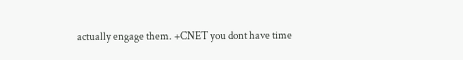actually engage them. +CNET you dont have time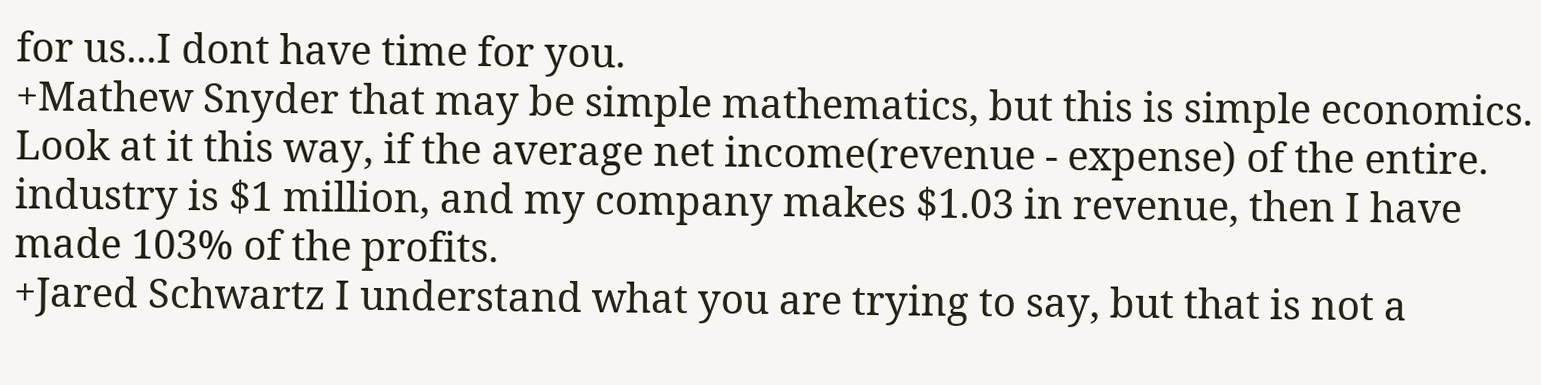for us...I dont have time for you.
+Mathew Snyder that may be simple mathematics, but this is simple economics. Look at it this way, if the average net income(revenue - expense) of the entire. industry is $1 million, and my company makes $1.03 in revenue, then I have made 103% of the profits.
+Jared Schwartz I understand what you are trying to say, but that is not a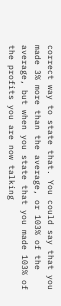correct way to state that. You could say that you made 3% more than the average, or 103% of the average, but when you state that you made 103% of the profits you are now talking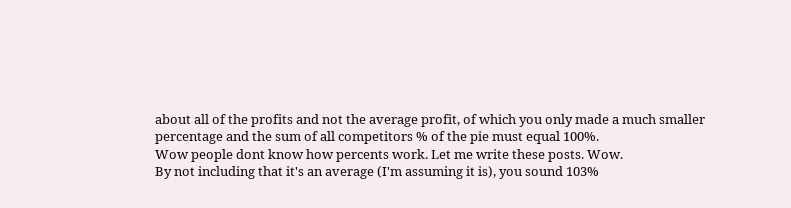about all of the profits and not the average profit, of which you only made a much smaller percentage and the sum of all competitors % of the pie must equal 100%.
Wow people dont know how percents work. Let me write these posts. Wow.
By not including that it's an average (I'm assuming it is), you sound 103%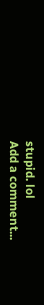stupid. lol
Add a comment...